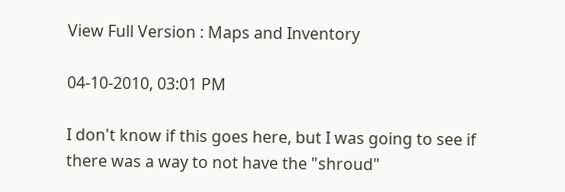View Full Version : Maps and Inventory

04-10-2010, 03:01 PM

I don't know if this goes here, but I was going to see if there was a way to not have the "shroud"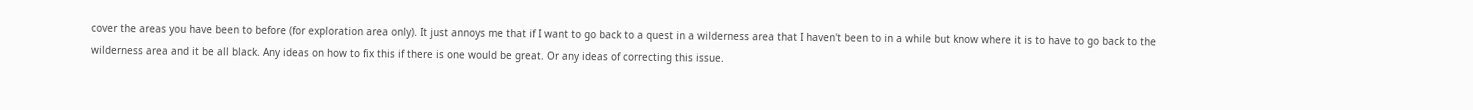cover the areas you have been to before (for exploration area only). It just annoys me that if I want to go back to a quest in a wilderness area that I haven't been to in a while but know where it is to have to go back to the wilderness area and it be all black. Any ideas on how to fix this if there is one would be great. Or any ideas of correcting this issue.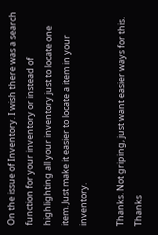On the issue of Inventory. I wish there was a search function for your inventory or instead of highlighting all your inventory just to locate one item. Just make it easier to locate a item in your inventory.

Thanks. Not griping, just want easier ways for this. Thanks